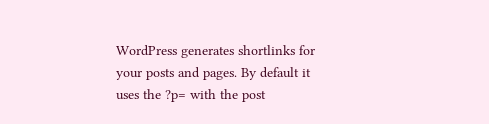WordPress generates shortlinks for your posts and pages. By default it uses the ?p= with the post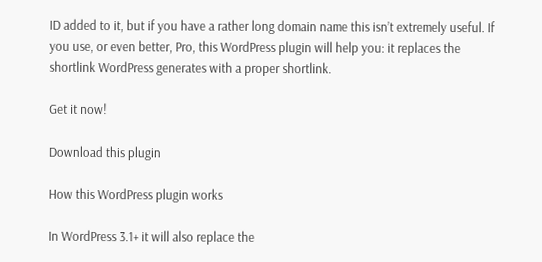ID added to it, but if you have a rather long domain name this isn’t extremely useful. If you use, or even better, Pro, this WordPress plugin will help you: it replaces the shortlink WordPress generates with a proper shortlink.

Get it now!

Download this plugin

How this WordPress plugin works

In WordPress 3.1+ it will also replace the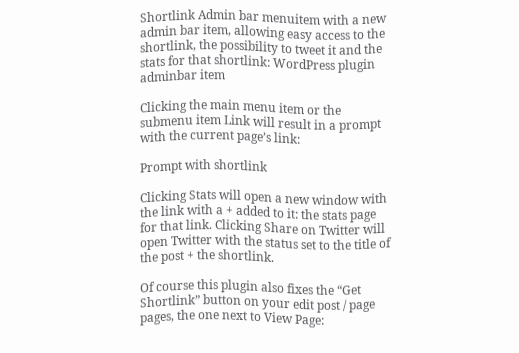Shortlink Admin bar menuitem with a new admin bar item, allowing easy access to the shortlink, the possibility to tweet it and the stats for that shortlink: WordPress plugin adminbar item

Clicking the main menu item or the submenu item Link will result in a prompt with the current page’s link:

Prompt with shortlink

Clicking Stats will open a new window with the link with a + added to it: the stats page for that link. Clicking Share on Twitter will open Twitter with the status set to the title of the post + the shortlink.

Of course this plugin also fixes the “Get Shortlink” button on your edit post / page pages, the one next to View Page: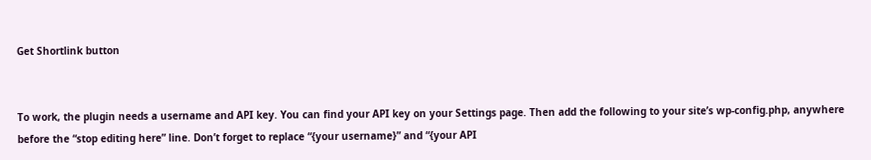Get Shortlink button


To work, the plugin needs a username and API key. You can find your API key on your Settings page. Then add the following to your site’s wp-config.php, anywhere before the “stop editing here” line. Don’t forget to replace “{your username}” and “{your API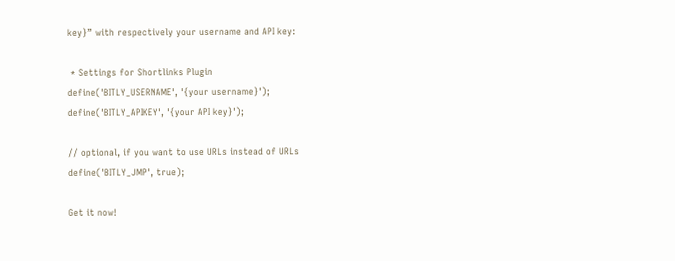key}” with respectively your username and API key:

 * Settings for Shortlinks Plugin
define('BITLY_USERNAME', '{your username}');
define('BITLY_APIKEY', '{your API key}');

// optional, if you want to use URLs instead of URLs
define('BITLY_JMP', true);

Get it now!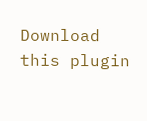Download this plugin